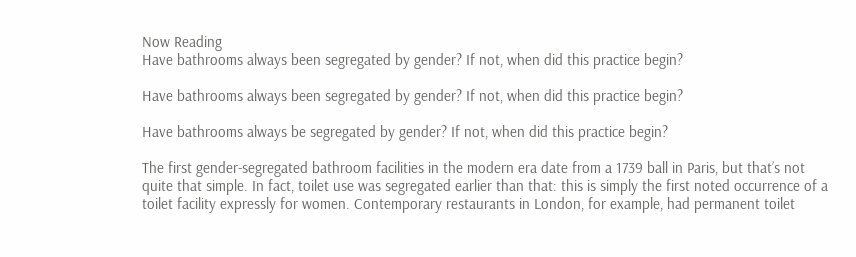Now Reading
Have bathrooms always been segregated by gender? If not, when did this practice begin?

Have bathrooms always been segregated by gender? If not, when did this practice begin?

Have bathrooms always be segregated by gender? If not, when did this practice begin?

The first gender-segregated bathroom facilities in the modern era date from a 1739 ball in Paris, but that’s not quite that simple. In fact, toilet use was segregated earlier than that: this is simply the first noted occurrence of a toilet facility expressly for women. Contemporary restaurants in London, for example, had permanent toilet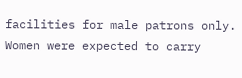facilities for male patrons only. Women were expected to carry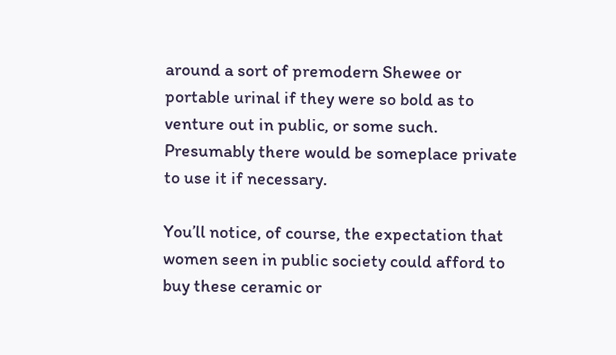around a sort of premodern Shewee or portable urinal if they were so bold as to venture out in public, or some such. Presumably there would be someplace private to use it if necessary.

You’ll notice, of course, the expectation that women seen in public society could afford to buy these ceramic or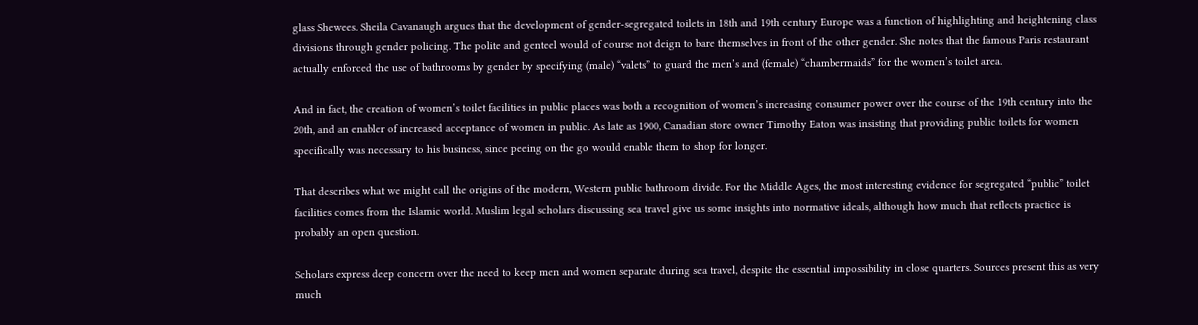glass Shewees. Sheila Cavanaugh argues that the development of gender-segregated toilets in 18th and 19th century Europe was a function of highlighting and heightening class divisions through gender policing. The polite and genteel would of course not deign to bare themselves in front of the other gender. She notes that the famous Paris restaurant actually enforced the use of bathrooms by gender by specifying (male) “valets” to guard the men’s and (female) “chambermaids” for the women’s toilet area.

And in fact, the creation of women’s toilet facilities in public places was both a recognition of women’s increasing consumer power over the course of the 19th century into the 20th, and an enabler of increased acceptance of women in public. As late as 1900, Canadian store owner Timothy Eaton was insisting that providing public toilets for women specifically was necessary to his business, since peeing on the go would enable them to shop for longer.

That describes what we might call the origins of the modern, Western public bathroom divide. For the Middle Ages, the most interesting evidence for segregated “public” toilet facilities comes from the Islamic world. Muslim legal scholars discussing sea travel give us some insights into normative ideals, although how much that reflects practice is probably an open question.

Scholars express deep concern over the need to keep men and women separate during sea travel, despite the essential impossibility in close quarters. Sources present this as very much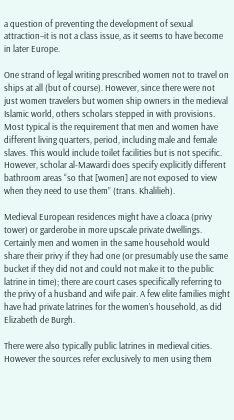a question of preventing the development of sexual attraction–it is not a class issue, as it seems to have become in later Europe.

One strand of legal writing prescribed women not to travel on ships at all (but of course). However, since there were not just women travelers but women ship owners in the medieval Islamic world, others scholars stepped in with provisions. Most typical is the requirement that men and women have different living quarters, period, including male and female slaves. This would include toilet facilities but is not specific. However, scholar al-Mawardi does specify explicitly different bathroom areas “so that [women] are not exposed to view when they need to use them” (trans. Khalilieh).

Medieval European residences might have a cloaca (privy tower) or garderobe in more upscale private dwellings. Certainly men and women in the same household would share their privy if they had one (or presumably use the same bucket if they did not and could not make it to the public latrine in time); there are court cases specifically referring to the privy of a husband and wife pair. A few elite families might have had private latrines for the women’s household, as did Elizabeth de Burgh.

There were also typically public latrines in medieval cities. However the sources refer exclusively to men using them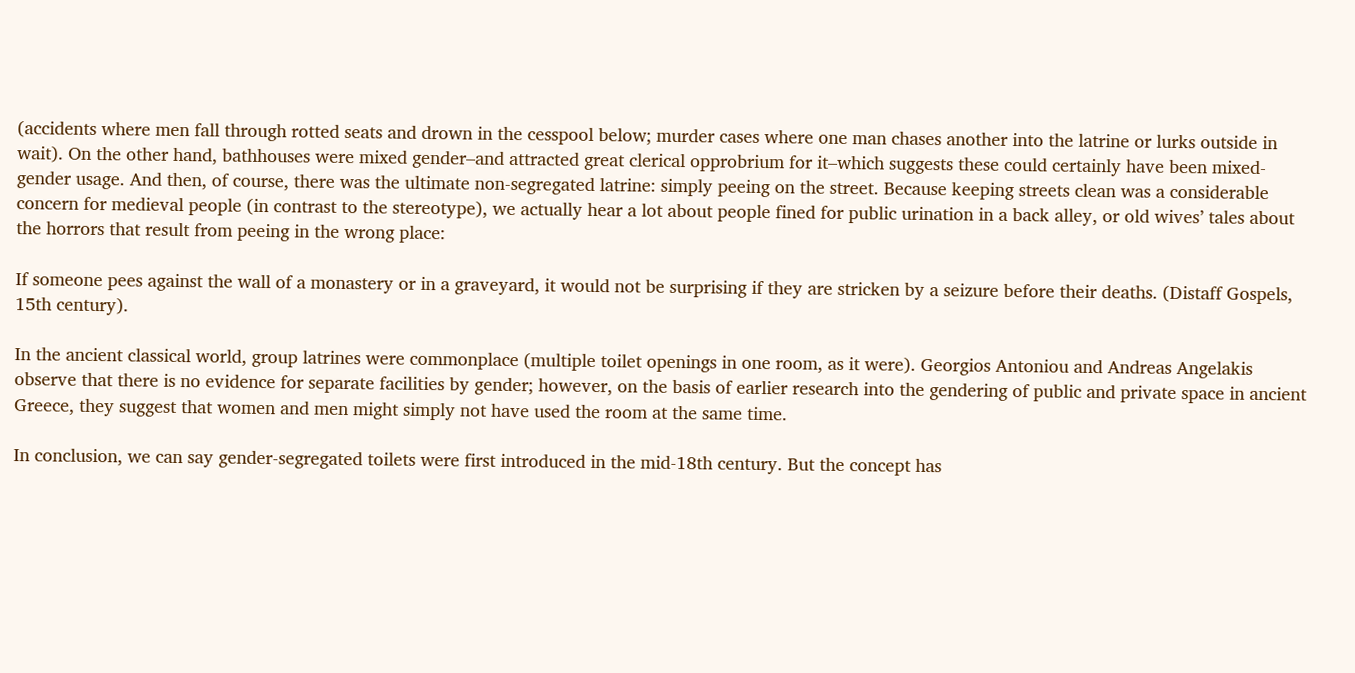(accidents where men fall through rotted seats and drown in the cesspool below; murder cases where one man chases another into the latrine or lurks outside in wait). On the other hand, bathhouses were mixed gender–and attracted great clerical opprobrium for it–which suggests these could certainly have been mixed-gender usage. And then, of course, there was the ultimate non-segregated latrine: simply peeing on the street. Because keeping streets clean was a considerable concern for medieval people (in contrast to the stereotype), we actually hear a lot about people fined for public urination in a back alley, or old wives’ tales about the horrors that result from peeing in the wrong place:

If someone pees against the wall of a monastery or in a graveyard, it would not be surprising if they are stricken by a seizure before their deaths. (Distaff Gospels, 15th century).

In the ancient classical world, group latrines were commonplace (multiple toilet openings in one room, as it were). Georgios Antoniou and Andreas Angelakis observe that there is no evidence for separate facilities by gender; however, on the basis of earlier research into the gendering of public and private space in ancient Greece, they suggest that women and men might simply not have used the room at the same time.

In conclusion, we can say gender-segregated toilets were first introduced in the mid-18th century. But the concept has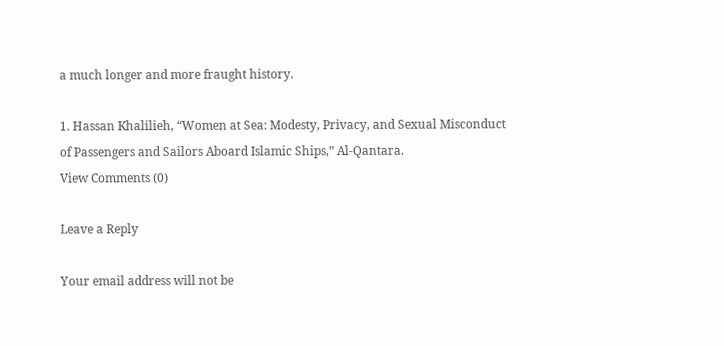a much longer and more fraught history.

1. Hassan Khalilieh, “Women at Sea: Modesty, Privacy, and Sexual Misconduct of Passengers and Sailors Aboard Islamic Ships,” Al-Qantara.
View Comments (0)

Leave a Reply

Your email address will not be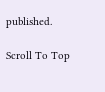published.

Scroll To Top